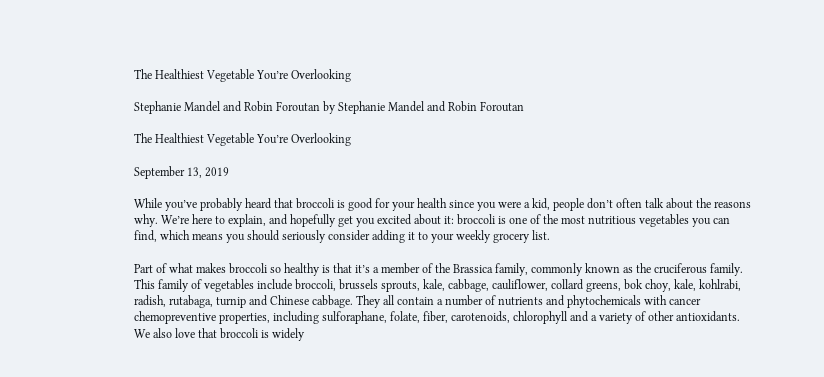The Healthiest Vegetable You’re Overlooking

Stephanie Mandel and Robin Foroutan by Stephanie Mandel and Robin Foroutan

The Healthiest Vegetable You’re Overlooking

September 13, 2019

While you’ve probably heard that broccoli is good for your health since you were a kid, people don’t often talk about the reasons why. We’re here to explain, and hopefully get you excited about it: broccoli is one of the most nutritious vegetables you can find, which means you should seriously consider adding it to your weekly grocery list.

Part of what makes broccoli so healthy is that it’s a member of the Brassica family, commonly known as the cruciferous family. This family of vegetables include broccoli, brussels sprouts, kale, cabbage, cauliflower, collard greens, bok choy, kale, kohlrabi, radish, rutabaga, turnip and Chinese cabbage. They all contain a number of nutrients and phytochemicals with cancer chemopreventive properties, including sulforaphane, folate, fiber, carotenoids, chlorophyll and a variety of other antioxidants. We also love that broccoli is widely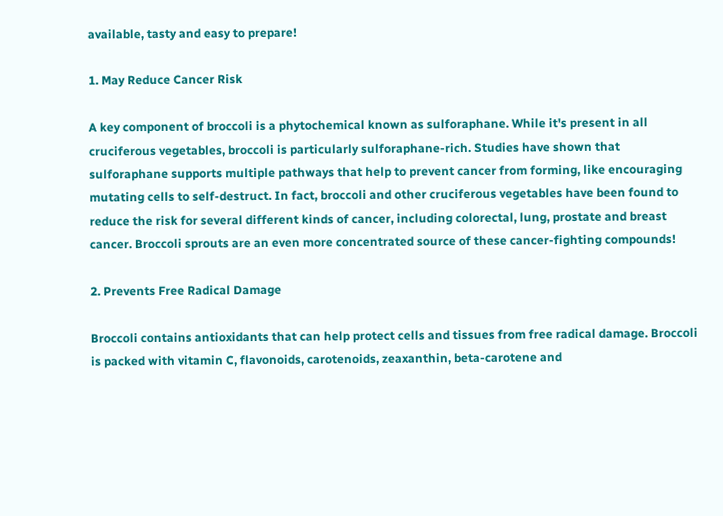available, tasty and easy to prepare!

1. May Reduce Cancer Risk

A key component of broccoli is a phytochemical known as sulforaphane. While it's present in all cruciferous vegetables, broccoli is particularly sulforaphane-rich. Studies have shown that sulforaphane supports multiple pathways that help to prevent cancer from forming, like encouraging mutating cells to self-destruct. In fact, broccoli and other cruciferous vegetables have been found to reduce the risk for several different kinds of cancer, including colorectal, lung, prostate and breast cancer. Broccoli sprouts are an even more concentrated source of these cancer-fighting compounds!

2. Prevents Free Radical Damage

Broccoli contains antioxidants that can help protect cells and tissues from free radical damage. Broccoli is packed with vitamin C, flavonoids, carotenoids, zeaxanthin, beta-carotene and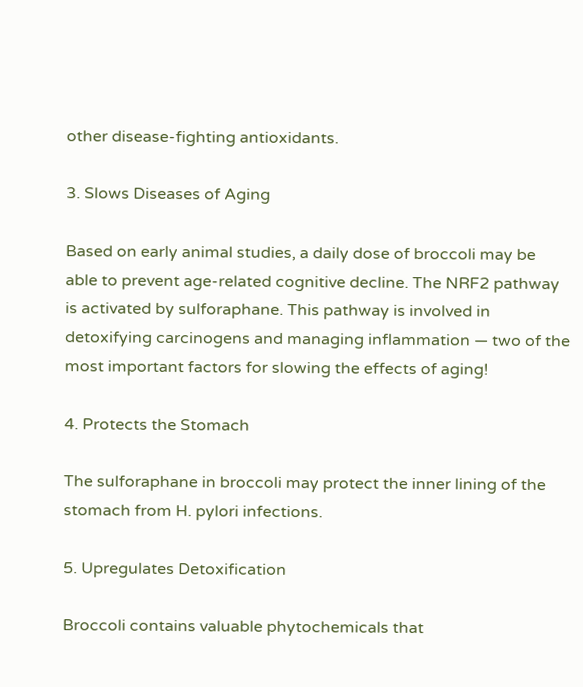other disease-fighting antioxidants.

3. Slows Diseases of Aging

Based on early animal studies, a daily dose of broccoli may be able to prevent age-related cognitive decline. The NRF2 pathway is activated by sulforaphane. This pathway is involved in detoxifying carcinogens and managing inflammation — two of the most important factors for slowing the effects of aging!

4. Protects the Stomach

The sulforaphane in broccoli may protect the inner lining of the stomach from H. pylori infections.

5. Upregulates Detoxification

Broccoli contains valuable phytochemicals that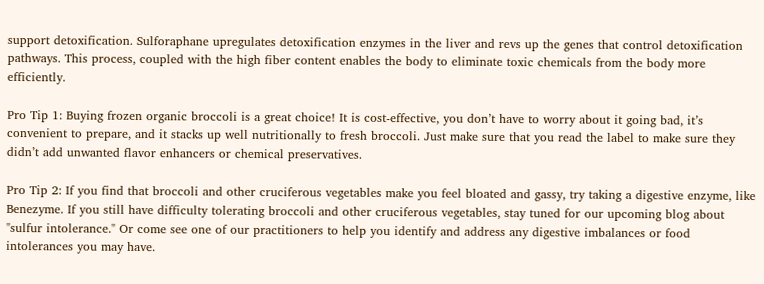support detoxification. Sulforaphane upregulates detoxification enzymes in the liver and revs up the genes that control detoxification pathways. This process, coupled with the high fiber content enables the body to eliminate toxic chemicals from the body more efficiently.

Pro Tip 1: Buying frozen organic broccoli is a great choice! It is cost-effective, you don’t have to worry about it going bad, it’s convenient to prepare, and it stacks up well nutritionally to fresh broccoli. Just make sure that you read the label to make sure they didn’t add unwanted flavor enhancers or chemical preservatives.

Pro Tip 2: If you find that broccoli and other cruciferous vegetables make you feel bloated and gassy, try taking a digestive enzyme, like Benezyme. If you still have difficulty tolerating broccoli and other cruciferous vegetables, stay tuned for our upcoming blog about "sulfur intolerance." Or come see one of our practitioners to help you identify and address any digestive imbalances or food intolerances you may have.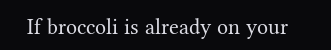If broccoli is already on your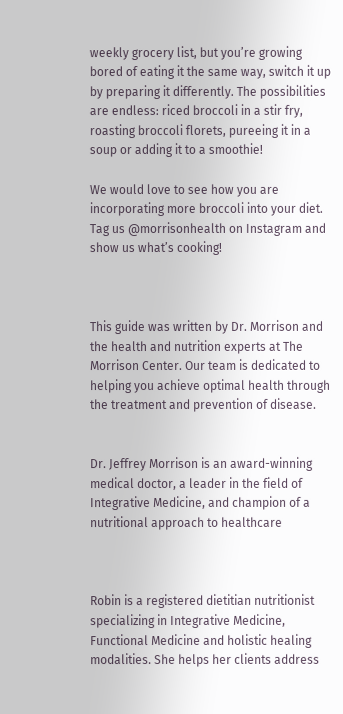weekly grocery list, but you’re growing bored of eating it the same way, switch it up by preparing it differently. The possibilities are endless: riced broccoli in a stir fry, roasting broccoli florets, pureeing it in a soup or adding it to a smoothie!

We would love to see how you are incorporating more broccoli into your diet. Tag us @morrisonhealth on Instagram and show us what’s cooking!



This guide was written by Dr. Morrison and the health and nutrition experts at The Morrison Center. Our team is dedicated to helping you achieve optimal health through the treatment and prevention of disease.


Dr. Jeffrey Morrison is an award-winning medical doctor, a leader in the field of Integrative Medicine, and champion of a nutritional approach to healthcare



Robin is a registered dietitian nutritionist specializing in Integrative Medicine, Functional Medicine and holistic healing modalities. She helps her clients address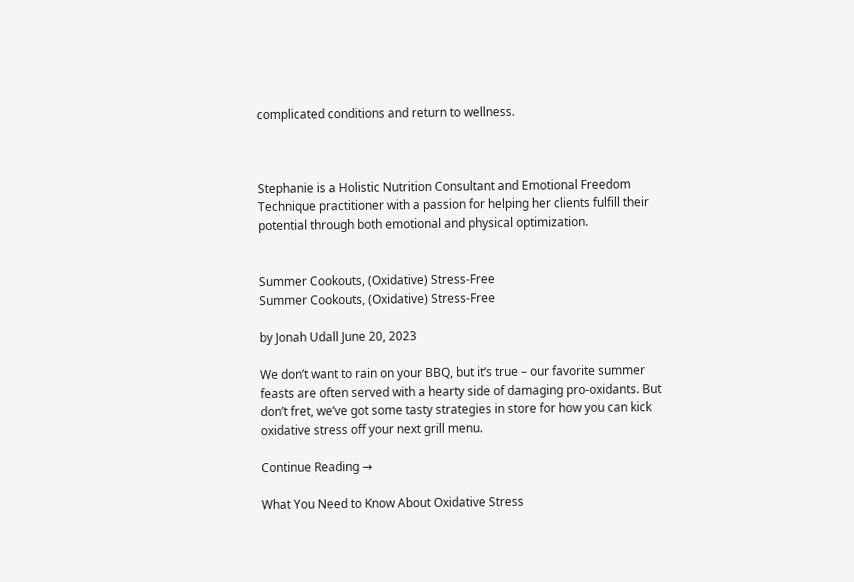complicated conditions and return to wellness.



Stephanie is a Holistic Nutrition Consultant and Emotional Freedom Technique practitioner with a passion for helping her clients fulfill their potential through both emotional and physical optimization.


Summer Cookouts, (Oxidative) Stress-Free
Summer Cookouts, (Oxidative) Stress-Free

by Jonah Udall June 20, 2023

We don’t want to rain on your BBQ, but it’s true – our favorite summer feasts are often served with a hearty side of damaging pro-oxidants. But don’t fret, we’ve got some tasty strategies in store for how you can kick oxidative stress off your next grill menu.

Continue Reading →

What You Need to Know About Oxidative Stress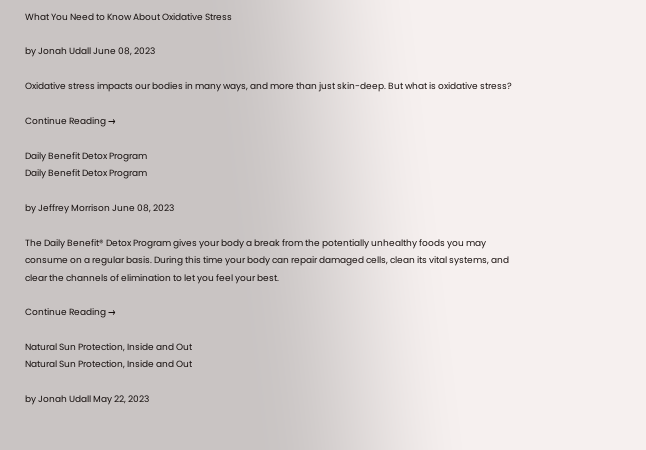What You Need to Know About Oxidative Stress

by Jonah Udall June 08, 2023

Oxidative stress impacts our bodies in many ways, and more than just skin-deep. But what is oxidative stress?

Continue Reading →

Daily Benefit Detox Program
Daily Benefit Detox Program

by Jeffrey Morrison June 08, 2023

The Daily Benefit® Detox Program gives your body a break from the potentially unhealthy foods you may consume on a regular basis. During this time your body can repair damaged cells, clean its vital systems, and clear the channels of elimination to let you feel your best.

Continue Reading →

Natural Sun Protection, Inside and Out
Natural Sun Protection, Inside and Out

by Jonah Udall May 22, 2023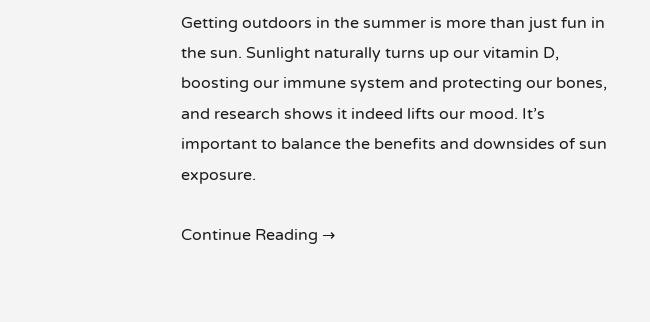Getting outdoors in the summer is more than just fun in the sun. Sunlight naturally turns up our vitamin D, boosting our immune system and protecting our bones, and research shows it indeed lifts our mood. It’s important to balance the benefits and downsides of sun exposure.

Continue Reading →